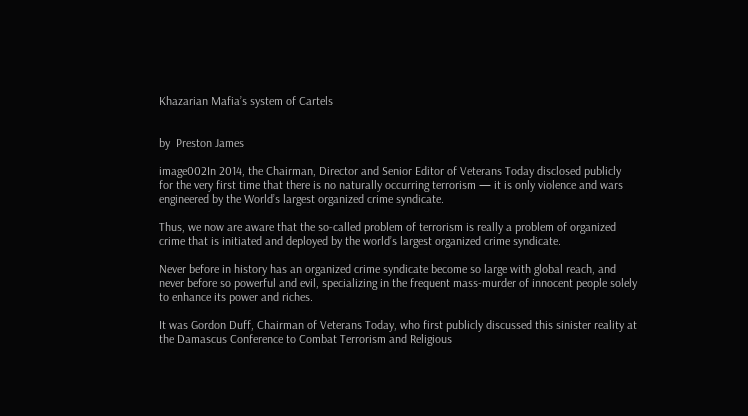Khazarian Mafia’s system of Cartels


by  Preston James

image002In 2014, the Chairman, Director and Senior Editor of Veterans Today disclosed publicly for the very first time that there is no naturally occurring terrorism — it is only violence and wars engineered by the World’s largest organized crime syndicate.

Thus, we now are aware that the so-called problem of terrorism is really a problem of organized crime that is initiated and deployed by the world’s largest organized crime syndicate.

Never before in history has an organized crime syndicate become so large with global reach, and never before so powerful and evil, specializing in the frequent mass-murder of innocent people solely to enhance its power and riches.

It was Gordon Duff, Chairman of Veterans Today, who first publicly discussed this sinister reality at the Damascus Conference to Combat Terrorism and Religious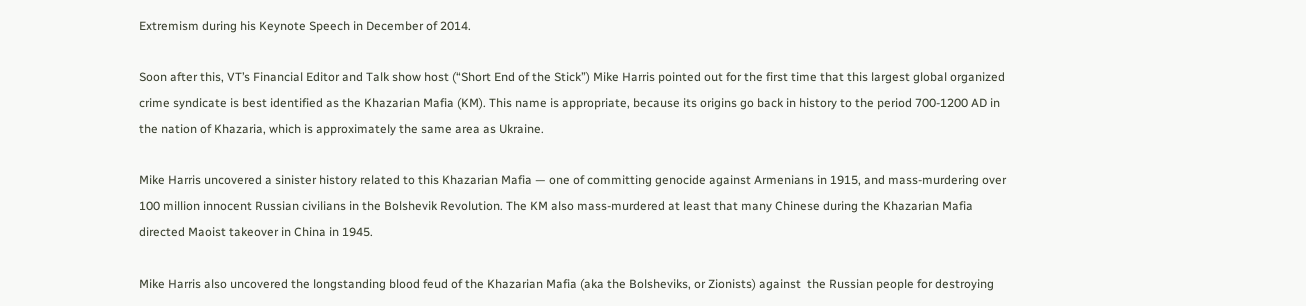Extremism during his Keynote Speech in December of 2014.

Soon after this, VT’s Financial Editor and Talk show host (“Short End of the Stick”) Mike Harris pointed out for the first time that this largest global organized crime syndicate is best identified as the Khazarian Mafia (KM). This name is appropriate, because its origins go back in history to the period 700-1200 AD in the nation of Khazaria, which is approximately the same area as Ukraine.

Mike Harris uncovered a sinister history related to this Khazarian Mafia — one of committing genocide against Armenians in 1915, and mass-murdering over 100 million innocent Russian civilians in the Bolshevik Revolution. The KM also mass-murdered at least that many Chinese during the Khazarian Mafia directed Maoist takeover in China in 1945.

Mike Harris also uncovered the longstanding blood feud of the Khazarian Mafia (aka the Bolsheviks, or Zionists) against  the Russian people for destroying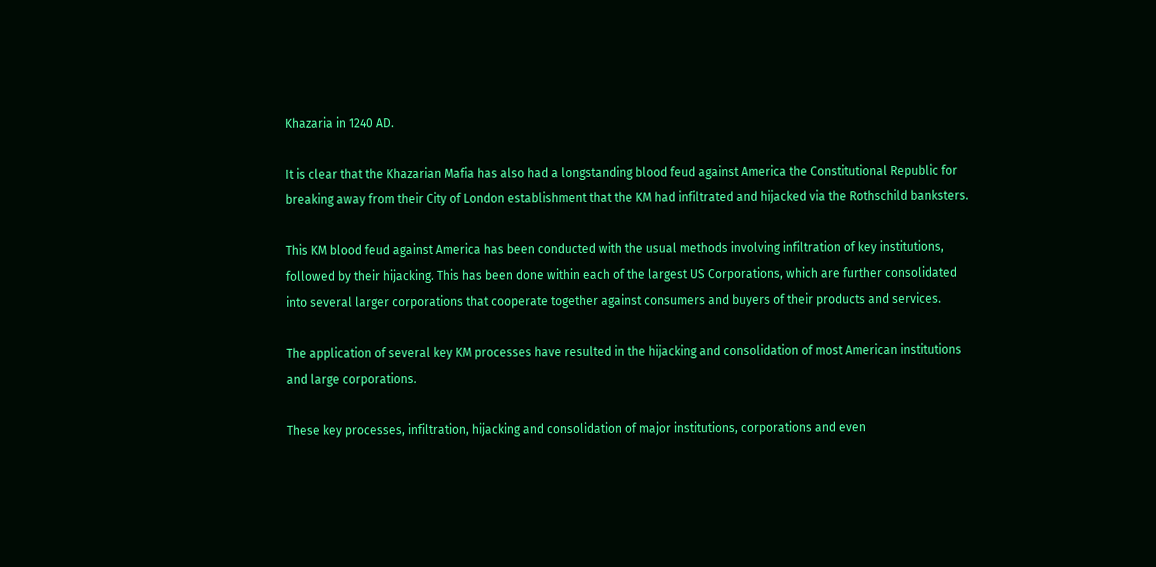Khazaria in 1240 AD.

It is clear that the Khazarian Mafia has also had a longstanding blood feud against America the Constitutional Republic for breaking away from their City of London establishment that the KM had infiltrated and hijacked via the Rothschild banksters.

This KM blood feud against America has been conducted with the usual methods involving infiltration of key institutions, followed by their hijacking. This has been done within each of the largest US Corporations, which are further consolidated into several larger corporations that cooperate together against consumers and buyers of their products and services.

The application of several key KM processes have resulted in the hijacking and consolidation of most American institutions and large corporations.

These key processes, infiltration, hijacking and consolidation of major institutions, corporations and even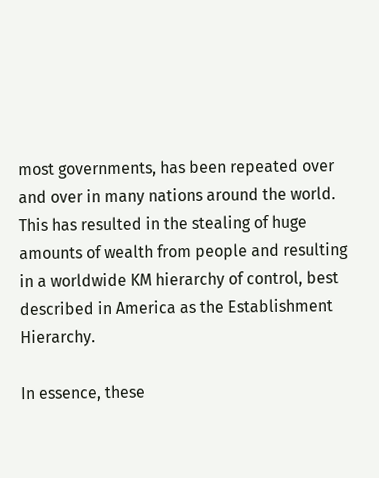most governments, has been repeated over and over in many nations around the world. This has resulted in the stealing of huge amounts of wealth from people and resulting in a worldwide KM hierarchy of control, best described in America as the Establishment Hierarchy.

In essence, these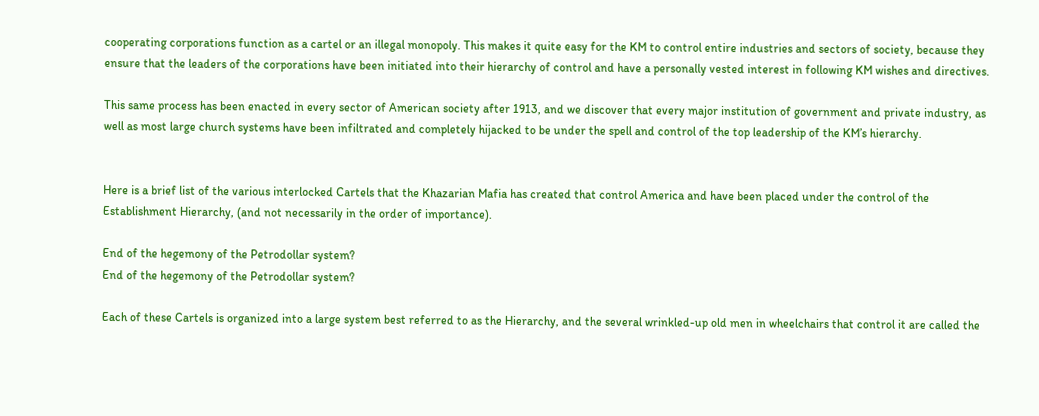cooperating corporations function as a cartel or an illegal monopoly. This makes it quite easy for the KM to control entire industries and sectors of society, because they ensure that the leaders of the corporations have been initiated into their hierarchy of control and have a personally vested interest in following KM wishes and directives.

This same process has been enacted in every sector of American society after 1913, and we discover that every major institution of government and private industry, as well as most large church systems have been infiltrated and completely hijacked to be under the spell and control of the top leadership of the KM’s hierarchy.


Here is a brief list of the various interlocked Cartels that the Khazarian Mafia has created that control America and have been placed under the control of the Establishment Hierarchy, (and not necessarily in the order of importance).

End of the hegemony of the Petrodollar system?
End of the hegemony of the Petrodollar system?

Each of these Cartels is organized into a large system best referred to as the Hierarchy, and the several wrinkled-up old men in wheelchairs that control it are called the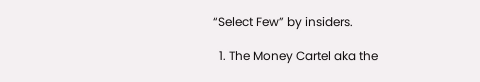“Select Few” by insiders.

  1. The Money Cartel aka the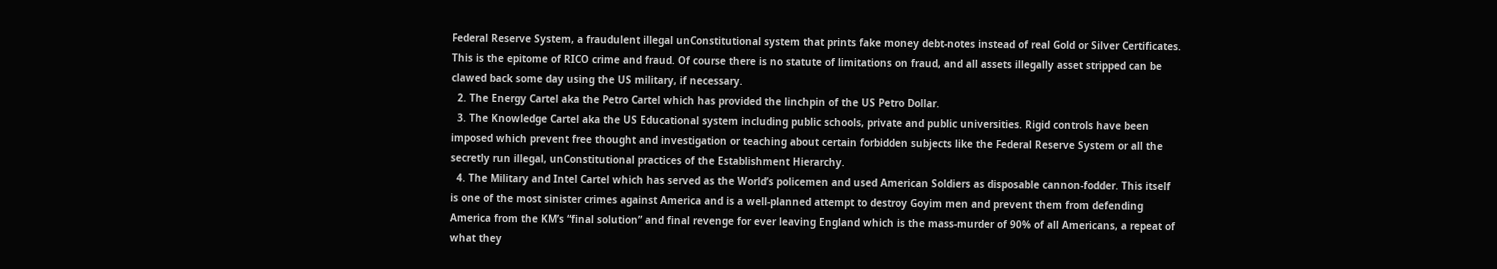Federal Reserve System, a fraudulent illegal unConstitutional system that prints fake money debt-notes instead of real Gold or Silver Certificates. This is the epitome of RICO crime and fraud. Of course there is no statute of limitations on fraud, and all assets illegally asset stripped can be clawed back some day using the US military, if necessary.
  2. The Energy Cartel aka the Petro Cartel which has provided the linchpin of the US Petro Dollar.
  3. The Knowledge Cartel aka the US Educational system including public schools, private and public universities. Rigid controls have been imposed which prevent free thought and investigation or teaching about certain forbidden subjects like the Federal Reserve System or all the secretly run illegal, unConstitutional practices of the Establishment Hierarchy.
  4. The Military and Intel Cartel which has served as the World’s policemen and used American Soldiers as disposable cannon-fodder. This itself is one of the most sinister crimes against America and is a well-planned attempt to destroy Goyim men and prevent them from defending America from the KM’s “final solution” and final revenge for ever leaving England which is the mass-murder of 90% of all Americans, a repeat of what they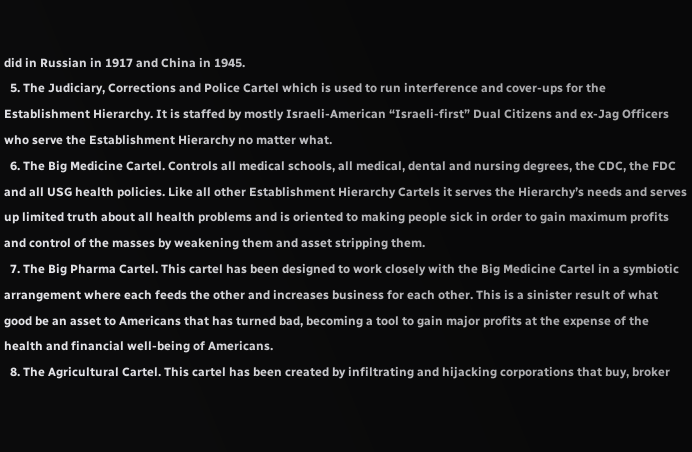did in Russian in 1917 and China in 1945.
  5. The Judiciary, Corrections and Police Cartel which is used to run interference and cover-ups for the Establishment Hierarchy. It is staffed by mostly Israeli-American “Israeli-first” Dual Citizens and ex-Jag Officers who serve the Establishment Hierarchy no matter what.
  6. The Big Medicine Cartel. Controls all medical schools, all medical, dental and nursing degrees, the CDC, the FDC and all USG health policies. Like all other Establishment Hierarchy Cartels it serves the Hierarchy’s needs and serves up limited truth about all health problems and is oriented to making people sick in order to gain maximum profits and control of the masses by weakening them and asset stripping them.
  7. The Big Pharma Cartel. This cartel has been designed to work closely with the Big Medicine Cartel in a symbiotic arrangement where each feeds the other and increases business for each other. This is a sinister result of what good be an asset to Americans that has turned bad, becoming a tool to gain major profits at the expense of the health and financial well-being of Americans.
  8. The Agricultural Cartel. This cartel has been created by infiltrating and hijacking corporations that buy, broker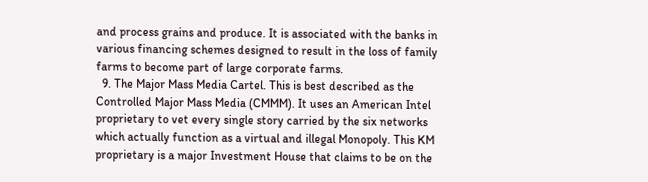and process grains and produce. It is associated with the banks in various financing schemes designed to result in the loss of family farms to become part of large corporate farms.
  9. The Major Mass Media Cartel. This is best described as the Controlled Major Mass Media (CMMM). It uses an American Intel proprietary to vet every single story carried by the six networks which actually function as a virtual and illegal Monopoly. This KM proprietary is a major Investment House that claims to be on the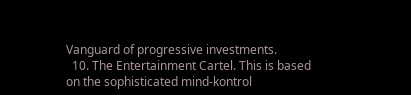Vanguard of progressive investments.
  10. The Entertainment Cartel. This is based on the sophisticated mind-kontrol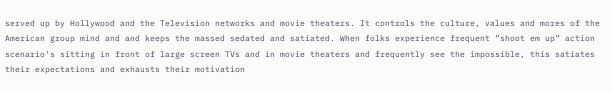served up by Hollywood and the Television networks and movie theaters. It controls the culture, values and mores of the American group mind and and keeps the massed sedated and satiated. When folks experience frequent “shoot em up” action scenario’s sitting in front of large screen TVs and in movie theaters and frequently see the impossible, this satiates their expectations and exhausts their motivation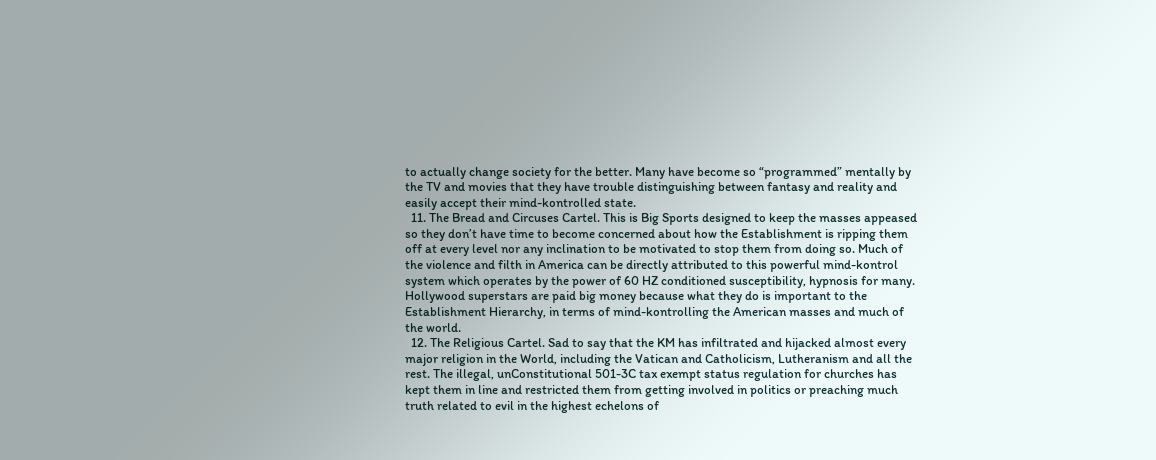to actually change society for the better. Many have become so “programmed” mentally by the TV and movies that they have trouble distinguishing between fantasy and reality and easily accept their mind-kontrolled state.
  11. The Bread and Circuses Cartel. This is Big Sports designed to keep the masses appeased so they don’t have time to become concerned about how the Establishment is ripping them off at every level nor any inclination to be motivated to stop them from doing so. Much of the violence and filth in America can be directly attributed to this powerful mind-kontrol system which operates by the power of 60 HZ conditioned susceptibility, hypnosis for many. Hollywood superstars are paid big money because what they do is important to the Establishment Hierarchy, in terms of mind-kontrolling the American masses and much of the world.
  12. The Religious Cartel. Sad to say that the KM has infiltrated and hijacked almost every major religion in the World, including the Vatican and Catholicism, Lutheranism and all the rest. The illegal, unConstitutional 501-3C tax exempt status regulation for churches has kept them in line and restricted them from getting involved in politics or preaching much truth related to evil in the highest echelons of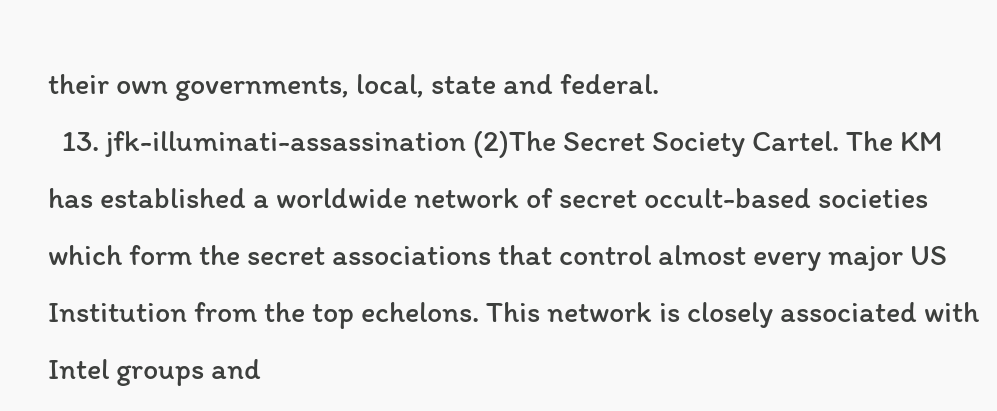their own governments, local, state and federal.
  13. jfk-illuminati-assassination (2)The Secret Society Cartel. The KM has established a worldwide network of secret occult-based societies which form the secret associations that control almost every major US Institution from the top echelons. This network is closely associated with Intel groups and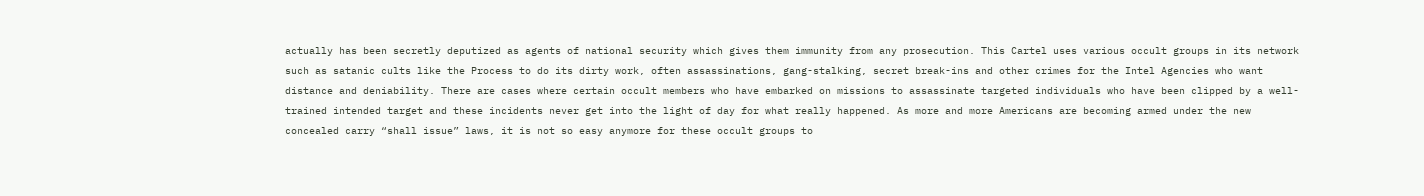actually has been secretly deputized as agents of national security which gives them immunity from any prosecution. This Cartel uses various occult groups in its network such as satanic cults like the Process to do its dirty work, often assassinations, gang-stalking, secret break-ins and other crimes for the Intel Agencies who want distance and deniability. There are cases where certain occult members who have embarked on missions to assassinate targeted individuals who have been clipped by a well-trained intended target and these incidents never get into the light of day for what really happened. As more and more Americans are becoming armed under the new concealed carry “shall issue” laws, it is not so easy anymore for these occult groups to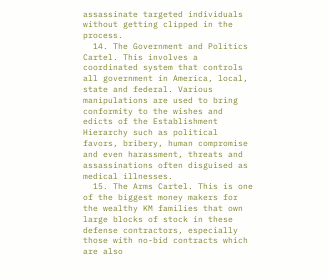assassinate targeted individuals without getting clipped in the process.
  14. The Government and Politics Cartel. This involves a coordinated system that controls all government in America, local, state and federal. Various manipulations are used to bring conformity to the wishes and edicts of the Establishment Hierarchy such as political favors, bribery, human compromise and even harassment, threats and assassinations often disguised as medical illnesses.
  15. The Arms Cartel. This is one of the biggest money makers for the wealthy KM families that own large blocks of stock in these defense contractors, especially those with no-bid contracts which are also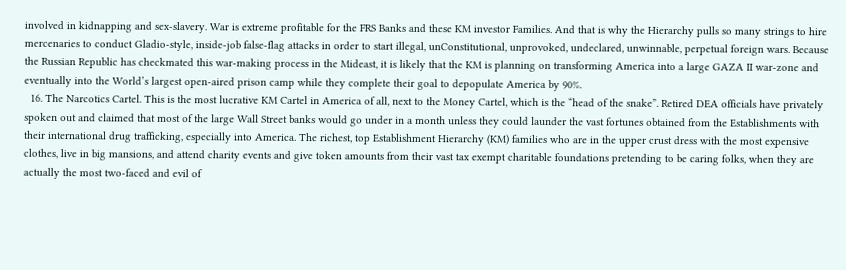involved in kidnapping and sex-slavery. War is extreme profitable for the FRS Banks and these KM investor Families. And that is why the Hierarchy pulls so many strings to hire mercenaries to conduct Gladio-style, inside-job false-flag attacks in order to start illegal, unConstitutional, unprovoked, undeclared, unwinnable, perpetual foreign wars. Because the Russian Republic has checkmated this war-making process in the Mideast, it is likely that the KM is planning on transforming America into a large GAZA II war-zone and eventually into the World’s largest open-aired prison camp while they complete their goal to depopulate America by 90%.
  16. The Narcotics Cartel. This is the most lucrative KM Cartel in America of all, next to the Money Cartel, which is the “head of the snake”. Retired DEA officials have privately spoken out and claimed that most of the large Wall Street banks would go under in a month unless they could launder the vast fortunes obtained from the Establishments with their international drug trafficking, especially into America. The richest, top Establishment Hierarchy (KM) families who are in the upper crust dress with the most expensive clothes, live in big mansions, and attend charity events and give token amounts from their vast tax exempt charitable foundations pretending to be caring folks, when they are actually the most two-faced and evil of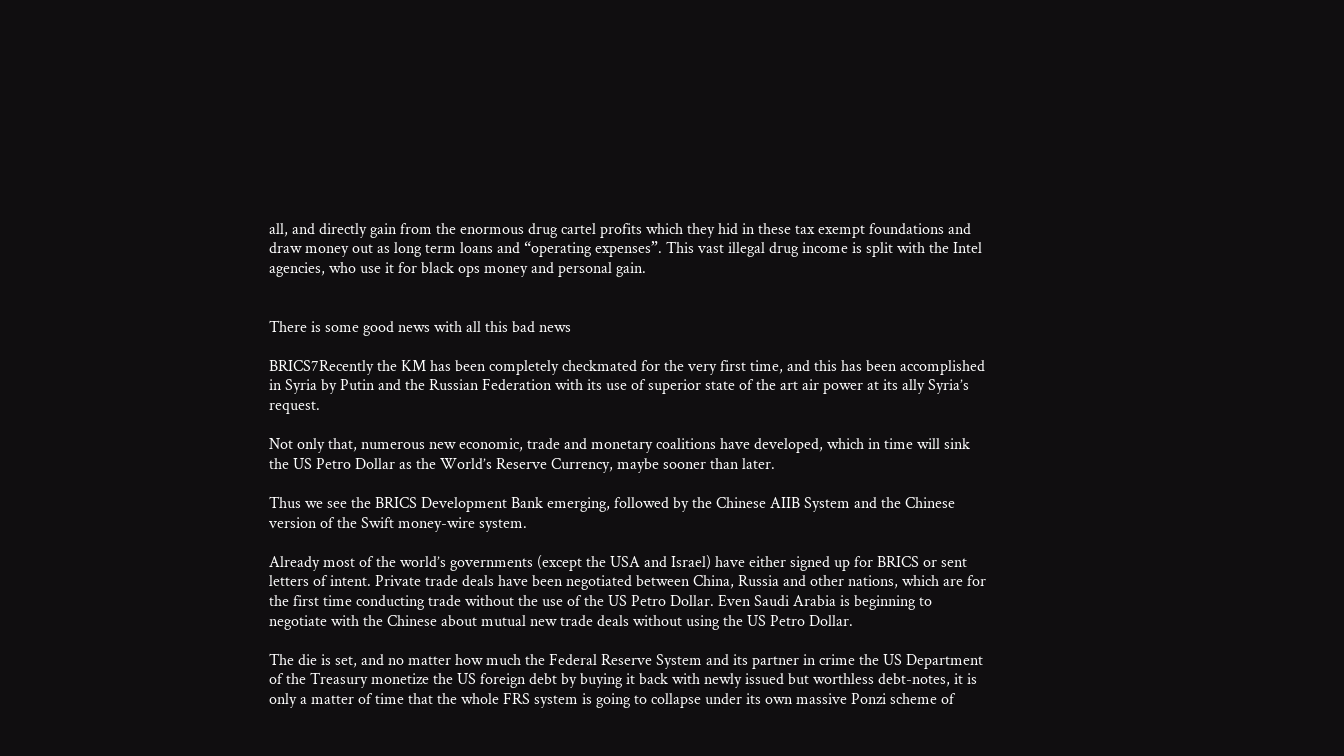all, and directly gain from the enormous drug cartel profits which they hid in these tax exempt foundations and draw money out as long term loans and “operating expenses”. This vast illegal drug income is split with the Intel agencies, who use it for black ops money and personal gain.


There is some good news with all this bad news

BRICS7Recently the KM has been completely checkmated for the very first time, and this has been accomplished in Syria by Putin and the Russian Federation with its use of superior state of the art air power at its ally Syria’s request.

Not only that, numerous new economic, trade and monetary coalitions have developed, which in time will sink the US Petro Dollar as the World’s Reserve Currency, maybe sooner than later.

Thus we see the BRICS Development Bank emerging, followed by the Chinese AIIB System and the Chinese version of the Swift money-wire system.

Already most of the world’s governments (except the USA and Israel) have either signed up for BRICS or sent letters of intent. Private trade deals have been negotiated between China, Russia and other nations, which are for the first time conducting trade without the use of the US Petro Dollar. Even Saudi Arabia is beginning to negotiate with the Chinese about mutual new trade deals without using the US Petro Dollar.

The die is set, and no matter how much the Federal Reserve System and its partner in crime the US Department of the Treasury monetize the US foreign debt by buying it back with newly issued but worthless debt-notes, it is only a matter of time that the whole FRS system is going to collapse under its own massive Ponzi scheme of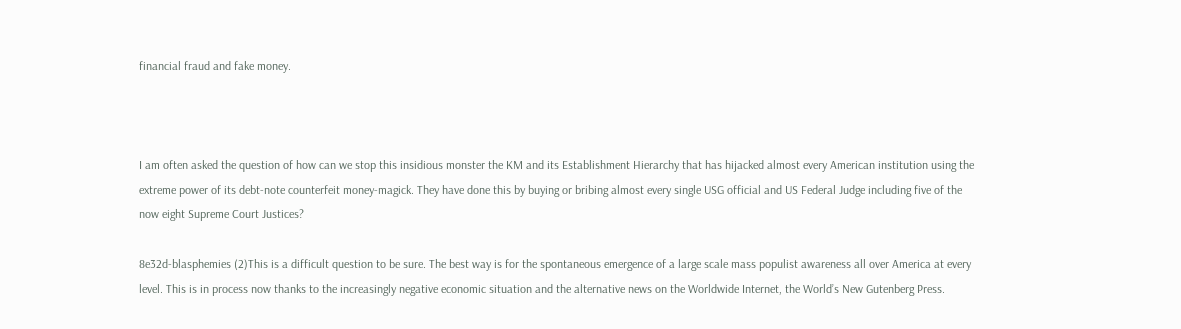financial fraud and fake money.



I am often asked the question of how can we stop this insidious monster the KM and its Establishment Hierarchy that has hijacked almost every American institution using the extreme power of its debt-note counterfeit money-magick. They have done this by buying or bribing almost every single USG official and US Federal Judge including five of the now eight Supreme Court Justices?

8e32d-blasphemies (2)This is a difficult question to be sure. The best way is for the spontaneous emergence of a large scale mass populist awareness all over America at every level. This is in process now thanks to the increasingly negative economic situation and the alternative news on the Worldwide Internet, the World’s New Gutenberg Press.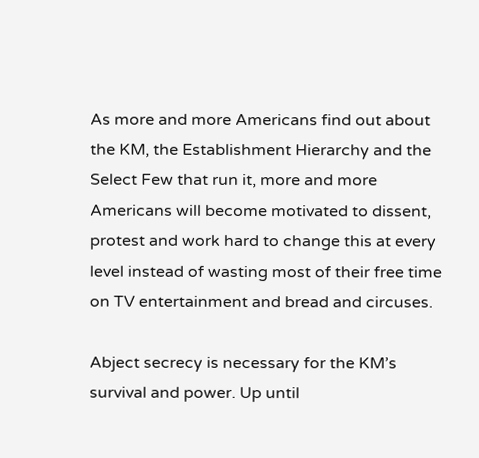As more and more Americans find out about the KM, the Establishment Hierarchy and the Select Few that run it, more and more Americans will become motivated to dissent, protest and work hard to change this at every level instead of wasting most of their free time on TV entertainment and bread and circuses.

Abject secrecy is necessary for the KM’s survival and power. Up until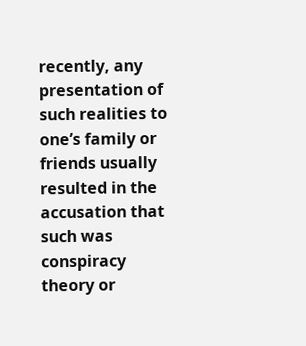recently, any presentation of such realities to one’s family or friends usually resulted in the accusation that such was conspiracy theory or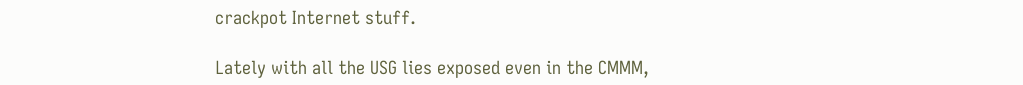crackpot Internet stuff.

Lately with all the USG lies exposed even in the CMMM,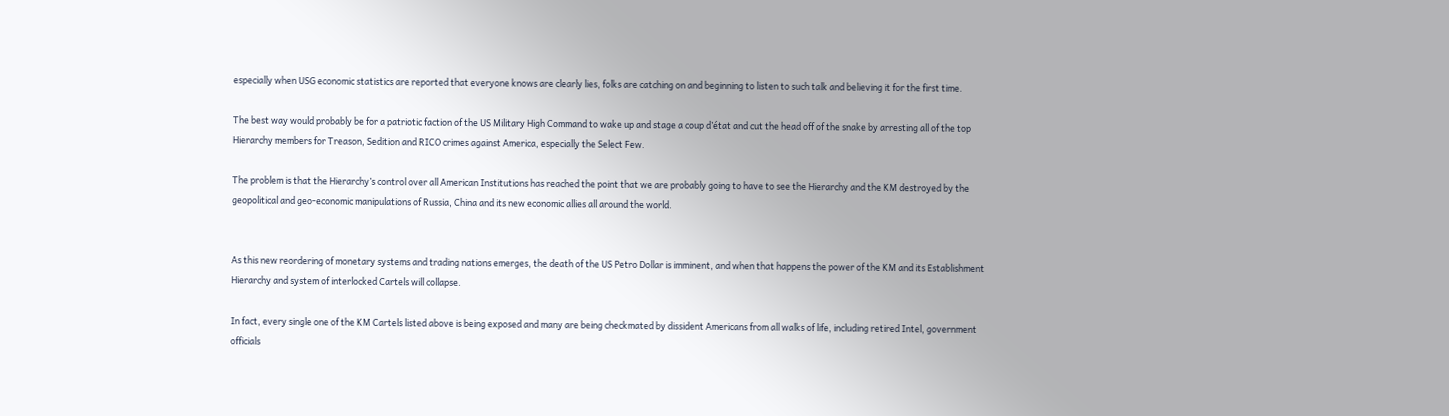especially when USG economic statistics are reported that everyone knows are clearly lies, folks are catching on and beginning to listen to such talk and believing it for the first time.

The best way would probably be for a patriotic faction of the US Military High Command to wake up and stage a coup d’état and cut the head off of the snake by arresting all of the top Hierarchy members for Treason, Sedition and RICO crimes against America, especially the Select Few.

The problem is that the Hierarchy’s control over all American Institutions has reached the point that we are probably going to have to see the Hierarchy and the KM destroyed by the geopolitical and geo-economic manipulations of Russia, China and its new economic allies all around the world.


As this new reordering of monetary systems and trading nations emerges, the death of the US Petro Dollar is imminent, and when that happens the power of the KM and its Establishment Hierarchy and system of interlocked Cartels will collapse.

In fact, every single one of the KM Cartels listed above is being exposed and many are being checkmated by dissident Americans from all walks of life, including retired Intel, government officials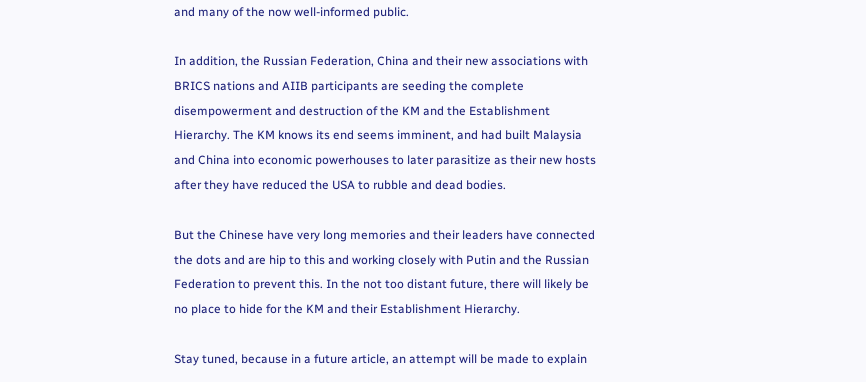and many of the now well-informed public.

In addition, the Russian Federation, China and their new associations with BRICS nations and AIIB participants are seeding the complete disempowerment and destruction of the KM and the Establishment Hierarchy. The KM knows its end seems imminent, and had built Malaysia and China into economic powerhouses to later parasitize as their new hosts after they have reduced the USA to rubble and dead bodies.

But the Chinese have very long memories and their leaders have connected the dots and are hip to this and working closely with Putin and the Russian Federation to prevent this. In the not too distant future, there will likely be no place to hide for the KM and their Establishment Hierarchy.

Stay tuned, because in a future article, an attempt will be made to explain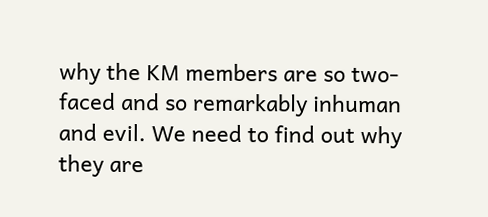why the KM members are so two-faced and so remarkably inhuman and evil. We need to find out why they are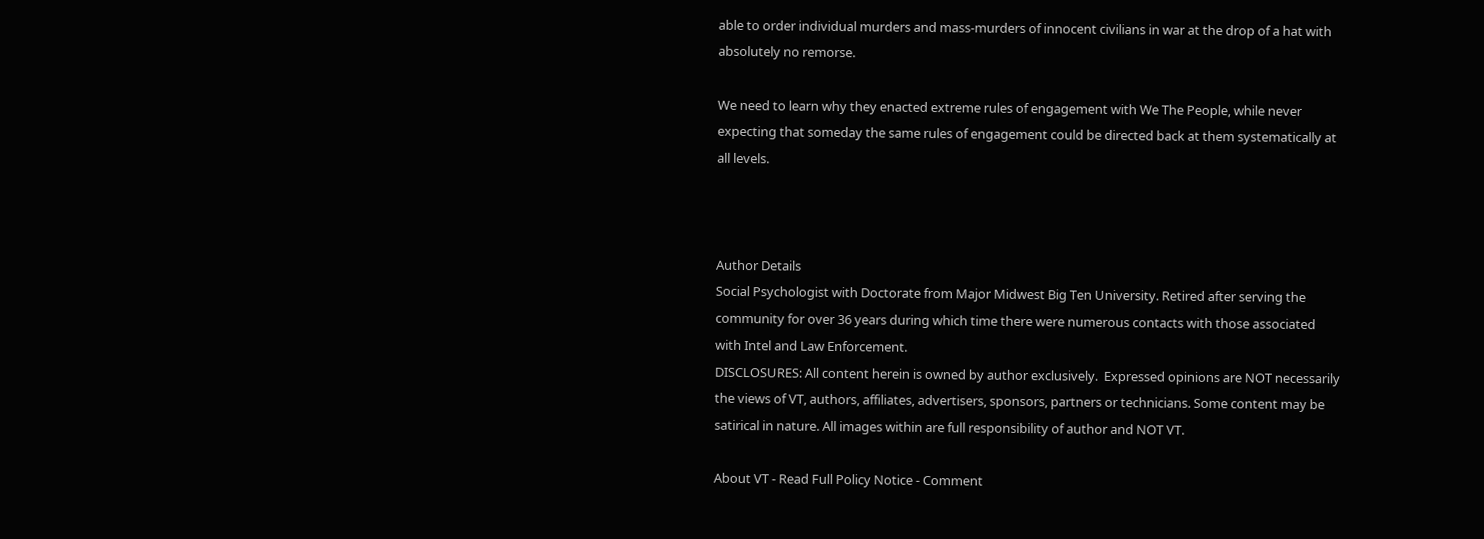able to order individual murders and mass-murders of innocent civilians in war at the drop of a hat with absolutely no remorse.

We need to learn why they enacted extreme rules of engagement with We The People, while never expecting that someday the same rules of engagement could be directed back at them systematically at all levels.



Author Details
Social Psychologist with Doctorate from Major Midwest Big Ten University. Retired after serving the community for over 36 years during which time there were numerous contacts with those associated with Intel and Law Enforcement.
DISCLOSURES: All content herein is owned by author exclusively.  Expressed opinions are NOT necessarily the views of VT, authors, affiliates, advertisers, sponsors, partners or technicians. Some content may be satirical in nature. All images within are full responsibility of author and NOT VT.

About VT - Read Full Policy Notice - Comment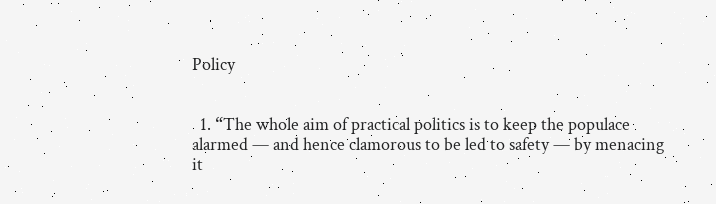Policy


  1. “The whole aim of practical politics is to keep the populace alarmed — and hence clamorous to be led to safety — by menacing it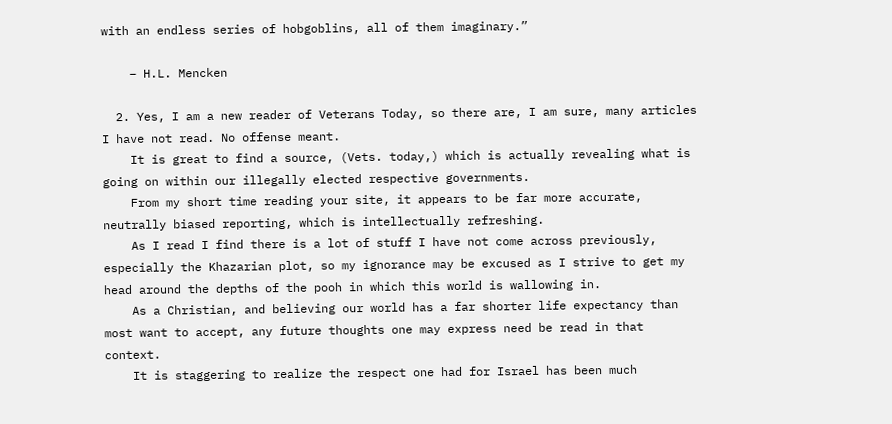with an endless series of hobgoblins, all of them imaginary.”

    – H.L. Mencken

  2. Yes, I am a new reader of Veterans Today, so there are, I am sure, many articles I have not read. No offense meant.
    It is great to find a source, (Vets. today,) which is actually revealing what is going on within our illegally elected respective governments.
    From my short time reading your site, it appears to be far more accurate, neutrally biased reporting, which is intellectually refreshing.
    As I read I find there is a lot of stuff I have not come across previously, especially the Khazarian plot, so my ignorance may be excused as I strive to get my head around the depths of the pooh in which this world is wallowing in.
    As a Christian, and believing our world has a far shorter life expectancy than most want to accept, any future thoughts one may express need be read in that context.
    It is staggering to realize the respect one had for Israel has been much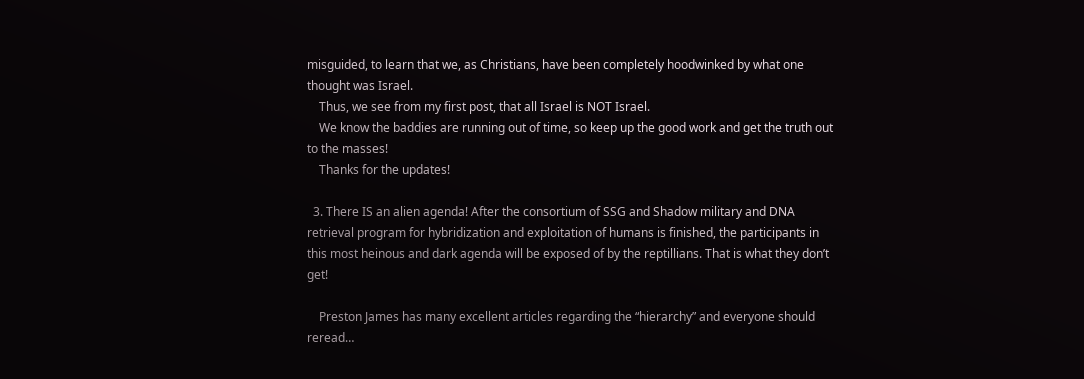misguided, to learn that we, as Christians, have been completely hoodwinked by what one thought was Israel.
    Thus, we see from my first post, that all Israel is NOT Israel.
    We know the baddies are running out of time, so keep up the good work and get the truth out to the masses!
    Thanks for the updates!

  3. There IS an alien agenda! After the consortium of SSG and Shadow military and DNA retrieval program for hybridization and exploitation of humans is finished, the participants in this most heinous and dark agenda will be exposed of by the reptillians. That is what they don’t get!

    Preston James has many excellent articles regarding the “hierarchy” and everyone should reread…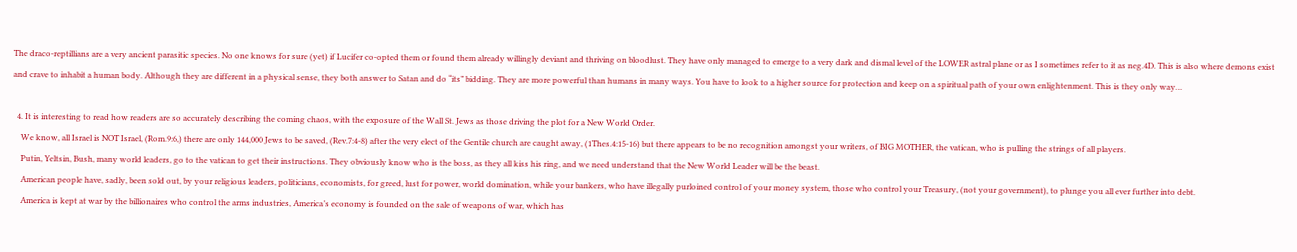The draco-reptillians are a very ancient parasitic species. No one knows for sure (yet) if Lucifer co-opted them or found them already willingly deviant and thriving on bloodlust. They have only managed to emerge to a very dark and dismal level of the LOWER astral plane or as I sometimes refer to it as neg.4D. This is also where demons exist and crave to inhabit a human body. Although they are different in a physical sense, they both answer to Satan and do “its” bidding. They are more powerful than humans in many ways. You have to look to a higher source for protection and keep on a spiritual path of your own enlightenment. This is they only way…

  4. It is interesting to read how readers are so accurately describing the coming chaos, with the exposure of the Wall St. Jews as those driving the plot for a New World Order.
    We know, all Israel is NOT Israel, (Rom.9:6,) there are only 144,000 Jews to be saved, (Rev.7:4-8) after the very elect of the Gentile church are caught away, (1Thes.4:15-16) but there appears to be no recognition amongst your writers, of BIG MOTHER, the vatican, who is pulling the strings of all players.
    Putin, Yeltsin, Bush, many world leaders, go to the vatican to get their instructions. They obviously know who is the boss, as they all kiss his ring, and we need understand that the New World Leader will be the beast.
    American people have, sadly, been sold out, by your religious leaders, politicians, economists, for greed, lust for power, world domination, while your bankers, who have illegally purloined control of your money system, those who control your Treasury, (not your government), to plunge you all ever further into debt.
    America is kept at war by the billionaires who control the arms industries, America’s economy is founded on the sale of weapons of war, which has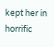kept her in horrific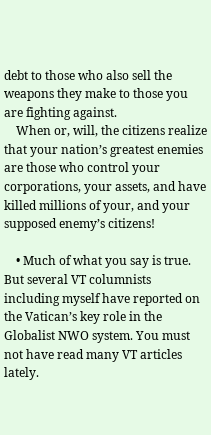debt to those who also sell the weapons they make to those you are fighting against.
    When or, will, the citizens realize that your nation’s greatest enemies are those who control your corporations, your assets, and have killed millions of your, and your supposed enemy’s citizens!

    • Much of what you say is true. But several VT columnists including myself have reported on the Vatican’s key role in the Globalist NWO system. You must not have read many VT articles lately.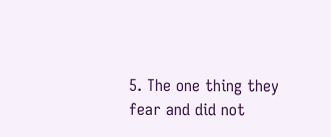5. The one thing they fear and did not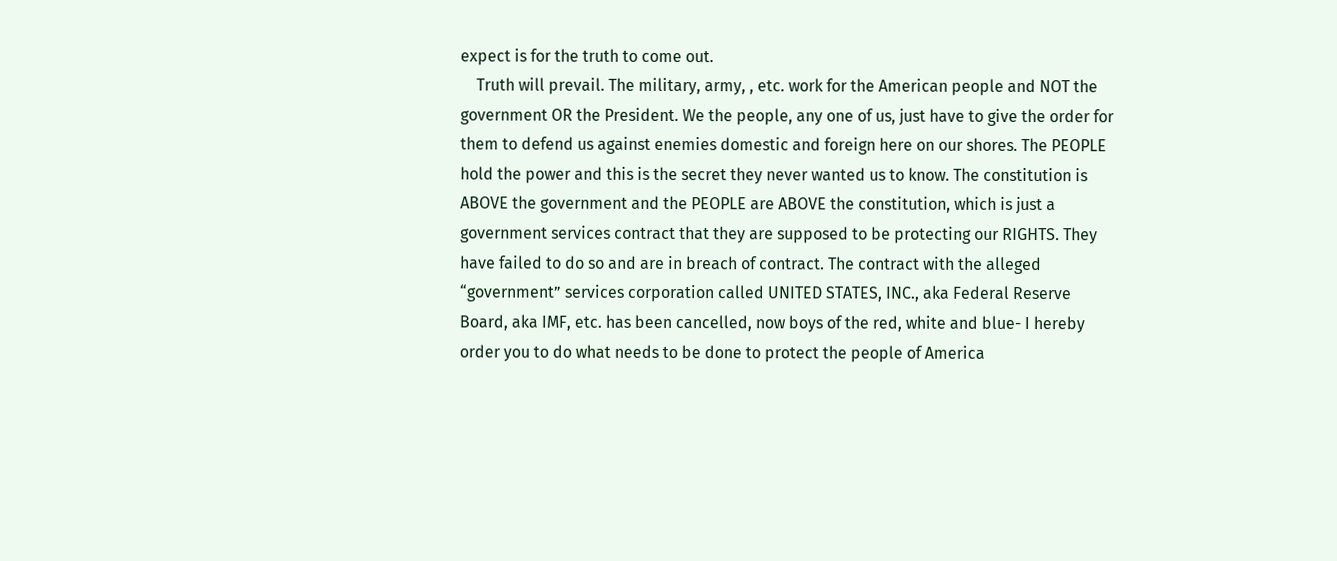expect is for the truth to come out.
    Truth will prevail. The military, army, , etc. work for the American people and NOT the government OR the President. We the people, any one of us, just have to give the order for them to defend us against enemies domestic and foreign here on our shores. The PEOPLE hold the power and this is the secret they never wanted us to know. The constitution is ABOVE the government and the PEOPLE are ABOVE the constitution, which is just a government services contract that they are supposed to be protecting our RIGHTS. They have failed to do so and are in breach of contract. The contract with the alleged “government” services corporation called UNITED STATES, INC., aka Federal Reserve Board, aka IMF, etc. has been cancelled, now boys of the red, white and blue- I hereby order you to do what needs to be done to protect the people of America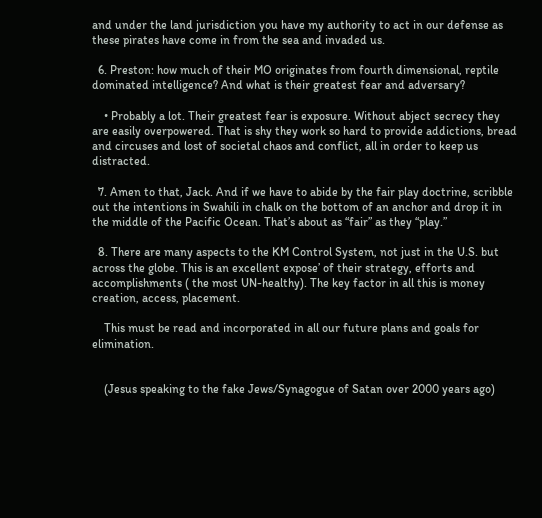and under the land jurisdiction you have my authority to act in our defense as these pirates have come in from the sea and invaded us.

  6. Preston: how much of their MO originates from fourth dimensional, reptile dominated intelligence? And what is their greatest fear and adversary?

    • Probably a lot. Their greatest fear is exposure. Without abject secrecy they are easily overpowered. That is shy they work so hard to provide addictions, bread and circuses and lost of societal chaos and conflict, all in order to keep us distracted.

  7. Amen to that, Jack. And if we have to abide by the fair play doctrine, scribble out the intentions in Swahili in chalk on the bottom of an anchor and drop it in the middle of the Pacific Ocean. That’s about as “fair” as they “play.”

  8. There are many aspects to the KM Control System, not just in the U.S. but across the globe. This is an excellent expose’ of their strategy, efforts and accomplishments ( the most UN-healthy). The key factor in all this is money creation, access, placement.

    This must be read and incorporated in all our future plans and goals for elimination.


    (Jesus speaking to the fake Jews/Synagogue of Satan over 2000 years ago)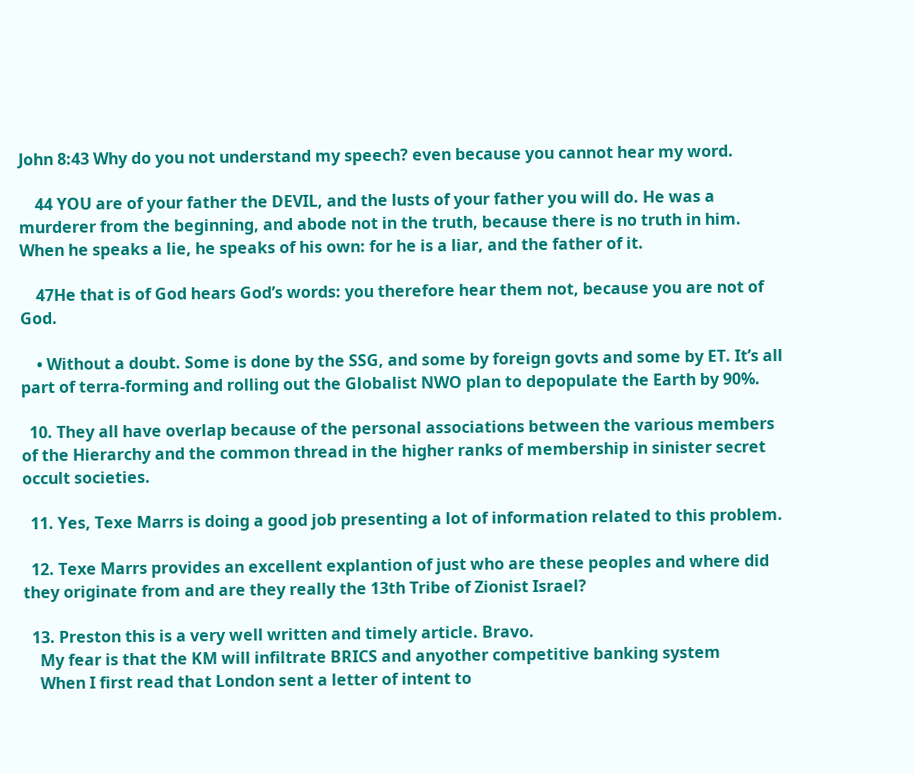John 8:43 Why do you not understand my speech? even because you cannot hear my word.

    44 YOU are of your father the DEVIL, and the lusts of your father you will do. He was a murderer from the beginning, and abode not in the truth, because there is no truth in him. When he speaks a lie, he speaks of his own: for he is a liar, and the father of it.

    47He that is of God hears God’s words: you therefore hear them not, because you are not of God.

    • Without a doubt. Some is done by the SSG, and some by foreign govts and some by ET. It’s all part of terra-forming and rolling out the Globalist NWO plan to depopulate the Earth by 90%.

  10. They all have overlap because of the personal associations between the various members of the Hierarchy and the common thread in the higher ranks of membership in sinister secret occult societies.

  11. Yes, Texe Marrs is doing a good job presenting a lot of information related to this problem.

  12. Texe Marrs provides an excellent explantion of just who are these peoples and where did they originate from and are they really the 13th Tribe of Zionist Israel?

  13. Preston this is a very well written and timely article. Bravo.
    My fear is that the KM will infiltrate BRICS and anyother competitive banking system
    When I first read that London sent a letter of intent to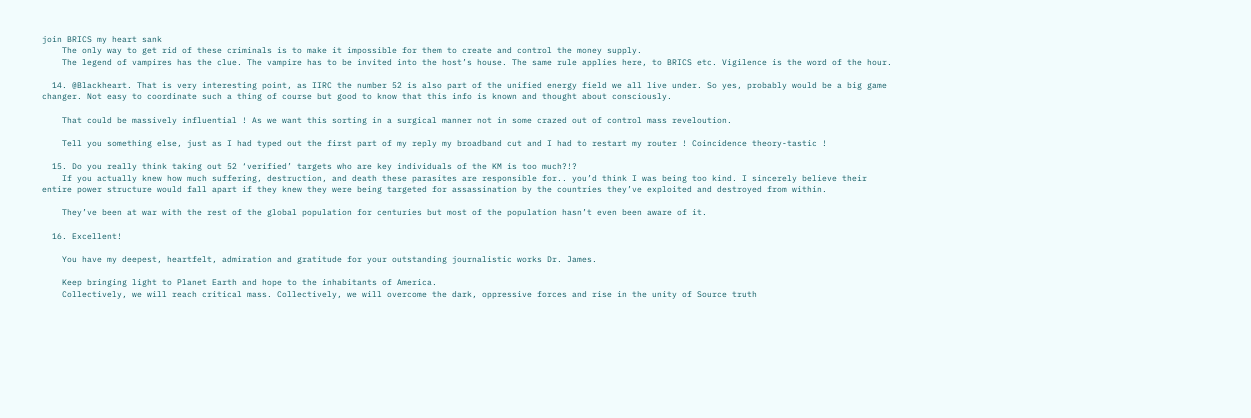join BRICS my heart sank
    The only way to get rid of these criminals is to make it impossible for them to create and control the money supply.
    The legend of vampires has the clue. The vampire has to be invited into the host’s house. The same rule applies here, to BRICS etc. Vigilence is the word of the hour.

  14. @Blackheart. That is very interesting point, as IIRC the number 52 is also part of the unified energy field we all live under. So yes, probably would be a big game changer. Not easy to coordinate such a thing of course but good to know that this info is known and thought about consciously.

    That could be massively influential ! As we want this sorting in a surgical manner not in some crazed out of control mass reveloution.

    Tell you something else, just as I had typed out the first part of my reply my broadband cut and I had to restart my router ! Coincidence theory-tastic !

  15. Do you really think taking out 52 ‘verified’ targets who are key individuals of the KM is too much?!?
    If you actually knew how much suffering, destruction, and death these parasites are responsible for.. you’d think I was being too kind. I sincerely believe their entire power structure would fall apart if they knew they were being targeted for assassination by the countries they’ve exploited and destroyed from within.

    They’ve been at war with the rest of the global population for centuries but most of the population hasn’t even been aware of it.

  16. Excellent!

    You have my deepest, heartfelt, admiration and gratitude for your outstanding journalistic works Dr. James.

    Keep bringing light to Planet Earth and hope to the inhabitants of America.
    Collectively, we will reach critical mass. Collectively, we will overcome the dark, oppressive forces and rise in the unity of Source truth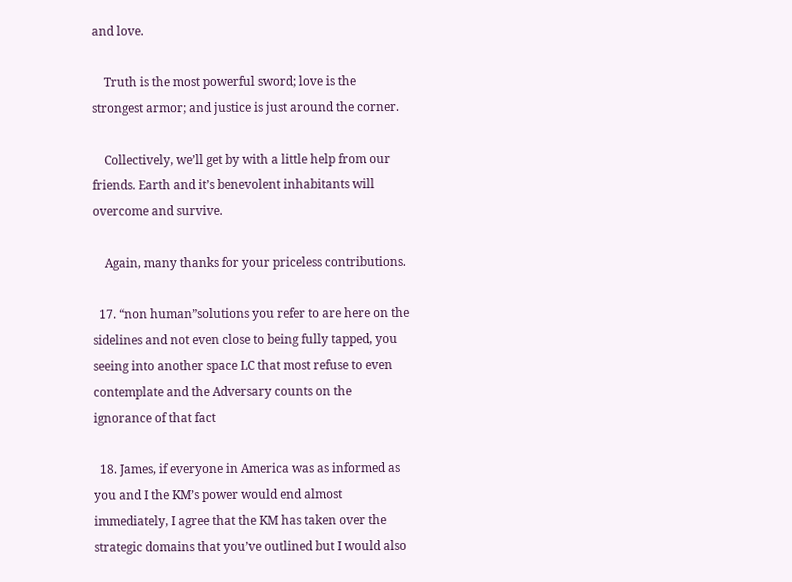and love.

    Truth is the most powerful sword; love is the strongest armor; and justice is just around the corner.

    Collectively, we’ll get by with a little help from our friends. Earth and it’s benevolent inhabitants will overcome and survive.

    Again, many thanks for your priceless contributions.

  17. “non human”solutions you refer to are here on the sidelines and not even close to being fully tapped, you seeing into another space LC that most refuse to even contemplate and the Adversary counts on the ignorance of that fact

  18. James, if everyone in America was as informed as you and I the KM’s power would end almost immediately, I agree that the KM has taken over the strategic domains that you’ve outlined but I would also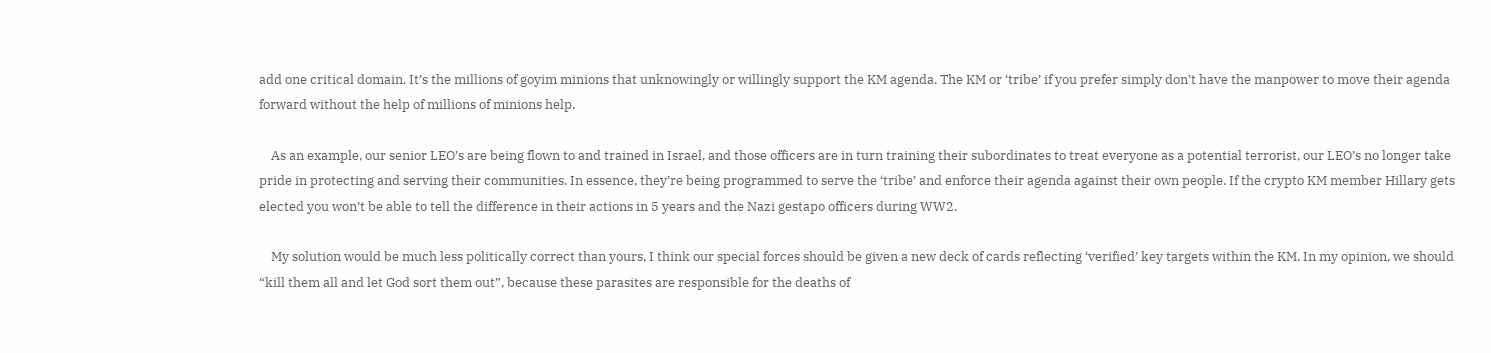add one critical domain. It’s the millions of goyim minions that unknowingly or willingly support the KM agenda. The KM or ‘tribe’ if you prefer simply don’t have the manpower to move their agenda forward without the help of millions of minions help.

    As an example, our senior LEO’s are being flown to and trained in Israel, and those officers are in turn training their subordinates to treat everyone as a potential terrorist, our LEO’s no longer take pride in protecting and serving their communities. In essence, they’re being programmed to serve the ‘tribe’ and enforce their agenda against their own people. If the crypto KM member Hillary gets elected you won’t be able to tell the difference in their actions in 5 years and the Nazi gestapo officers during WW2.

    My solution would be much less politically correct than yours, I think our special forces should be given a new deck of cards reflecting ‘verified’ key targets within the KM. In my opinion, we should “kill them all and let God sort them out”, because these parasites are responsible for the deaths of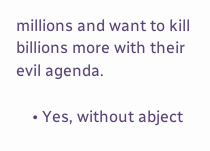millions and want to kill billions more with their evil agenda.

    • Yes, without abject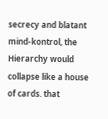secrecy and blatant mind-kontrol, the Hierarchy would collapse like a house of cards. that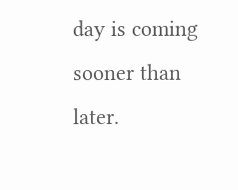day is coming sooner than later.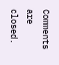Comments are closed.